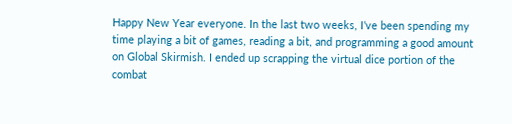Happy New Year everyone. In the last two weeks, I’ve been spending my time playing a bit of games, reading a bit, and programming a good amount on Global Skirmish. I ended up scrapping the virtual dice portion of the combat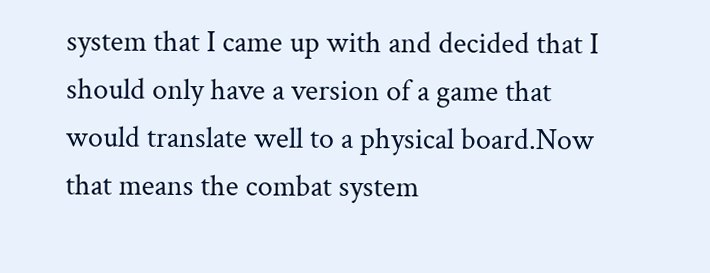system that I came up with and decided that I should only have a version of a game that would translate well to a physical board.Now that means the combat system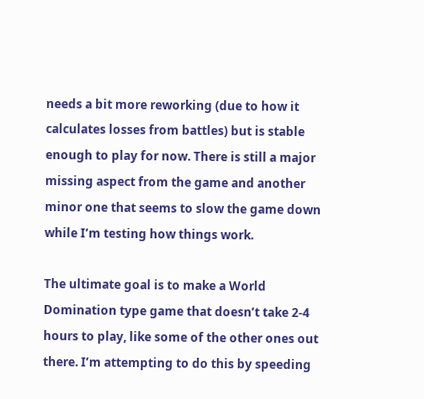needs a bit more reworking (due to how it calculates losses from battles) but is stable enough to play for now. There is still a major missing aspect from the game and another minor one that seems to slow the game down while I’m testing how things work.

The ultimate goal is to make a World Domination type game that doesn’t take 2-4 hours to play, like some of the other ones out there. I’m attempting to do this by speeding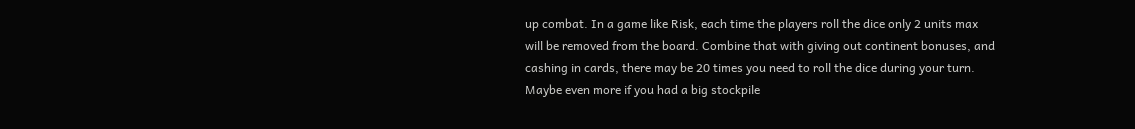up combat. In a game like Risk, each time the players roll the dice only 2 units max will be removed from the board. Combine that with giving out continent bonuses, and cashing in cards, there may be 20 times you need to roll the dice during your turn. Maybe even more if you had a big stockpile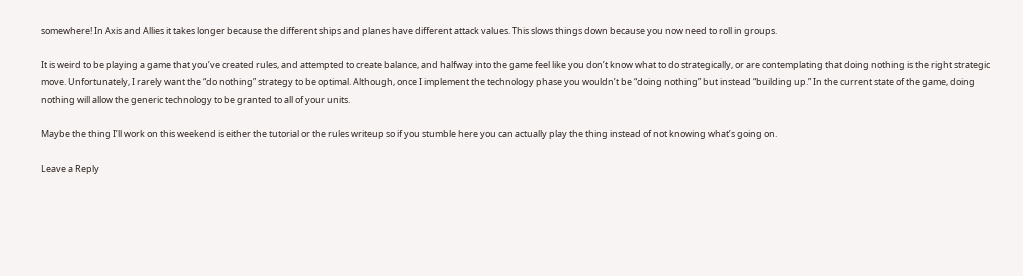somewhere! In Axis and Allies it takes longer because the different ships and planes have different attack values. This slows things down because you now need to roll in groups.

It is weird to be playing a game that you’ve created rules, and attempted to create balance, and halfway into the game feel like you don’t know what to do strategically, or are contemplating that doing nothing is the right strategic move. Unfortunately, I rarely want the “do nothing” strategy to be optimal. Although, once I implement the technology phase you wouldn’t be “doing nothing” but instead “building up.” In the current state of the game, doing nothing will allow the generic technology to be granted to all of your units.

Maybe the thing I’ll work on this weekend is either the tutorial or the rules writeup so if you stumble here you can actually play the thing instead of not knowing what’s going on.

Leave a Reply